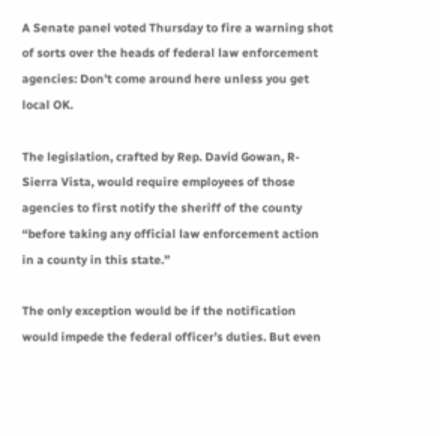A Senate panel voted Thursday to fire a warning shot of sorts over the heads of federal law enforcement agencies: Don’t come around here unless you get local OK.

The legislation, crafted by Rep. David Gowan, R-Sierra Vista, would require employees of those agencies to first notify the sheriff of the county “before taking any official law enforcement action in a county in this state.”

The only exception would be if the notification would impede the federal officer’s duties. But even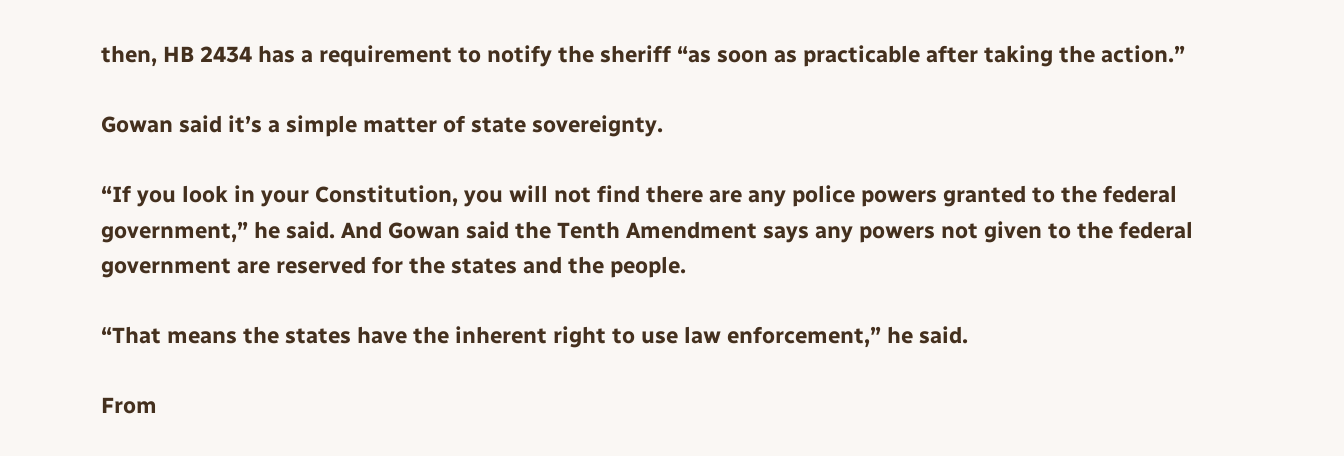then, HB 2434 has a requirement to notify the sheriff “as soon as practicable after taking the action.”

Gowan said it’s a simple matter of state sovereignty.

“If you look in your Constitution, you will not find there are any police powers granted to the federal government,” he said. And Gowan said the Tenth Amendment says any powers not given to the federal government are reserved for the states and the people.

“That means the states have the inherent right to use law enforcement,” he said.

From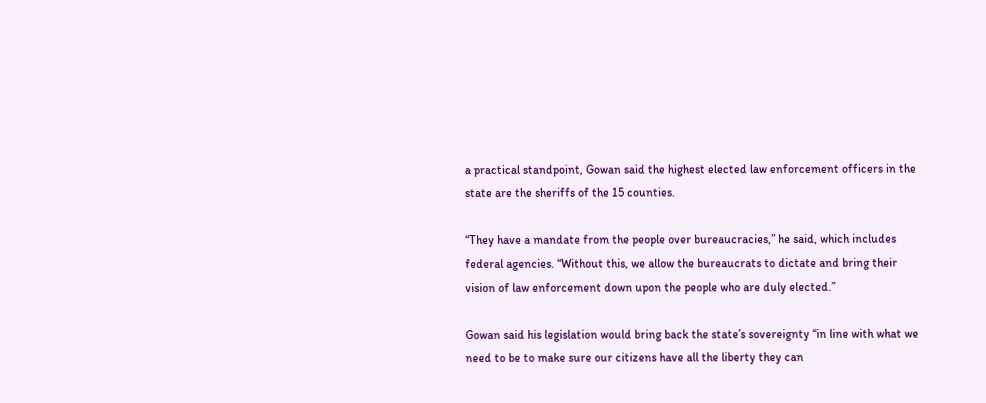a practical standpoint, Gowan said the highest elected law enforcement officers in the state are the sheriffs of the 15 counties.

“They have a mandate from the people over bureaucracies,” he said, which includes federal agencies. “Without this, we allow the bureaucrats to dictate and bring their vision of law enforcement down upon the people who are duly elected.”

Gowan said his legislation would bring back the state’s sovereignty “in line with what we need to be to make sure our citizens have all the liberty they can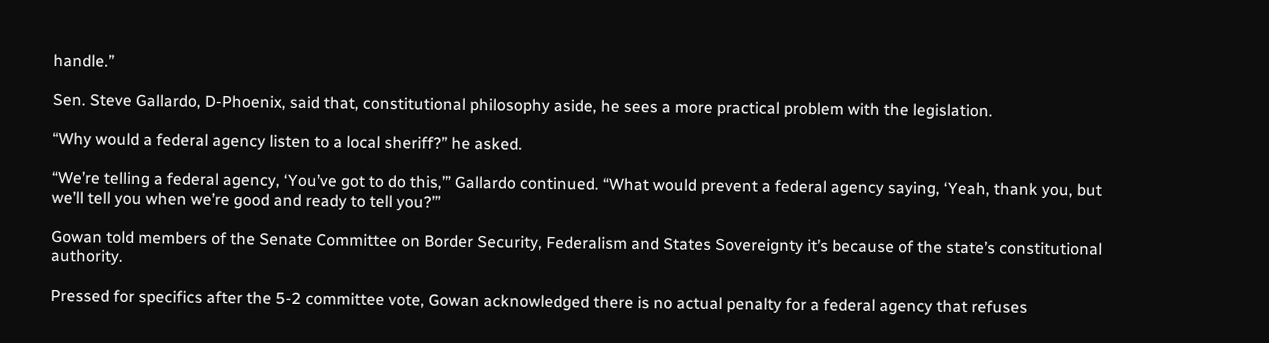handle.”

Sen. Steve Gallardo, D-Phoenix, said that, constitutional philosophy aside, he sees a more practical problem with the legislation.

“Why would a federal agency listen to a local sheriff?” he asked.

“We’re telling a federal agency, ‘You’ve got to do this,’” Gallardo continued. “What would prevent a federal agency saying, ‘Yeah, thank you, but we’ll tell you when we’re good and ready to tell you?’”

Gowan told members of the Senate Committee on Border Security, Federalism and States Sovereignty it’s because of the state’s constitutional authority.

Pressed for specifics after the 5-2 committee vote, Gowan acknowledged there is no actual penalty for a federal agency that refuses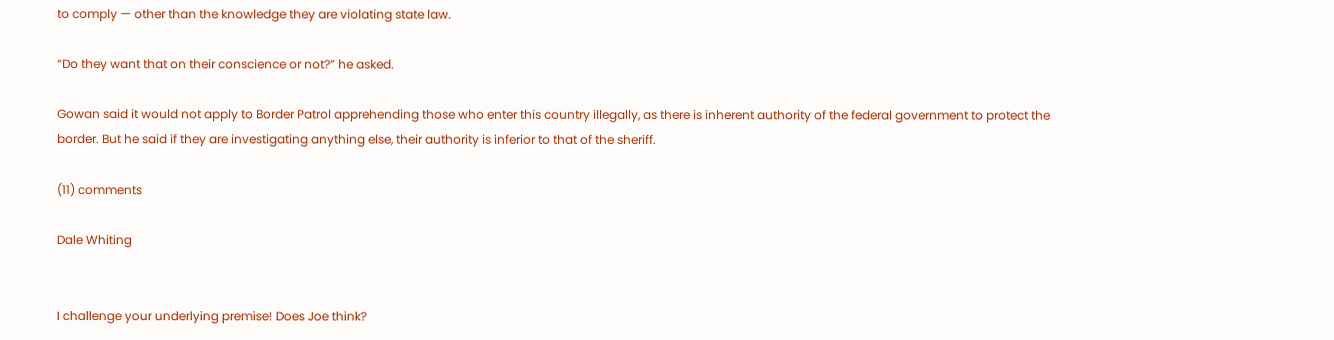to comply — other than the knowledge they are violating state law.

“Do they want that on their conscience or not?” he asked.

Gowan said it would not apply to Border Patrol apprehending those who enter this country illegally, as there is inherent authority of the federal government to protect the border. But he said if they are investigating anything else, their authority is inferior to that of the sheriff.

(11) comments

Dale Whiting


I challenge your underlying premise! Does Joe think?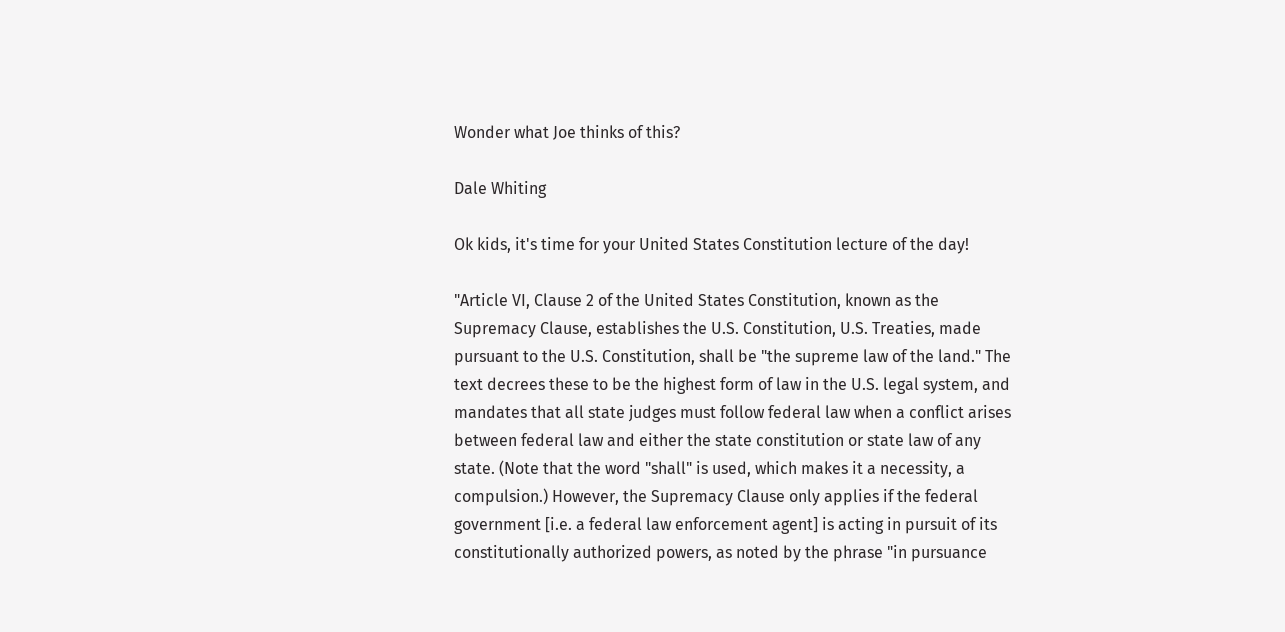Wonder what Joe thinks of this?

Dale Whiting

Ok kids, it's time for your United States Constitution lecture of the day!

"Article VI, Clause 2 of the United States Constitution, known as the Supremacy Clause, establishes the U.S. Constitution, U.S. Treaties, made pursuant to the U.S. Constitution, shall be "the supreme law of the land." The text decrees these to be the highest form of law in the U.S. legal system, and mandates that all state judges must follow federal law when a conflict arises between federal law and either the state constitution or state law of any state. (Note that the word "shall" is used, which makes it a necessity, a compulsion.) However, the Supremacy Clause only applies if the federal government [i.e. a federal law enforcement agent] is acting in pursuit of its constitutionally authorized powers, as noted by the phrase "in pursuance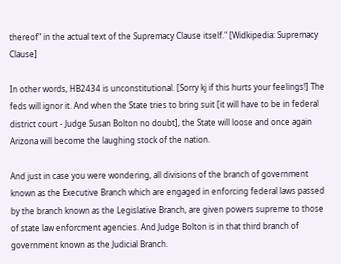thereof" in the actual text of the Supremacy Clause itself." [Widkipedia: Supremacy Clause]

In other words, HB2434 is unconstitutional. [Sorry kj if this hurts your feelings!] The feds will ignor it. And when the State tries to bring suit [it will have to be in federal district court - Judge Susan Bolton no doubt], the State will loose and once again Arizona will become the laughing stock of the nation.

And just in case you were wondering, all divisions of the branch of government known as the Executive Branch which are engaged in enforcing federal laws passed by the branch known as the Legislative Branch, are given powers supreme to those of state law enforcment agencies. And Judge Bolton is in that third branch of government known as the Judicial Branch.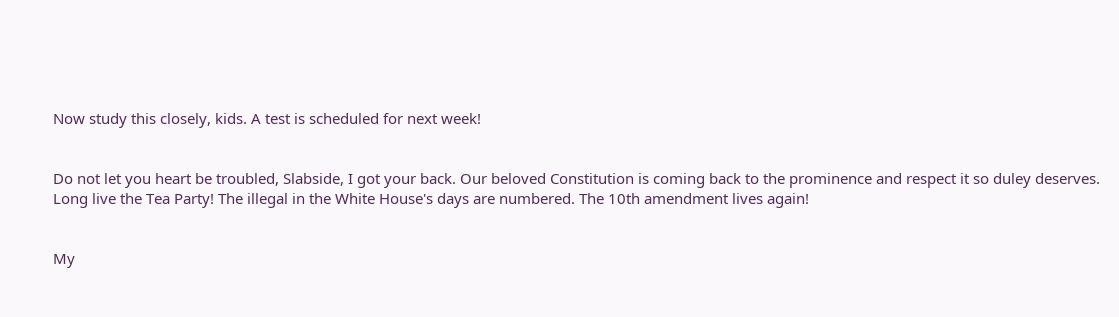Now study this closely, kids. A test is scheduled for next week!


Do not let you heart be troubled, Slabside, I got your back. Our beloved Constitution is coming back to the prominence and respect it so duley deserves. Long live the Tea Party! The illegal in the White House's days are numbered. The 10th amendment lives again!


My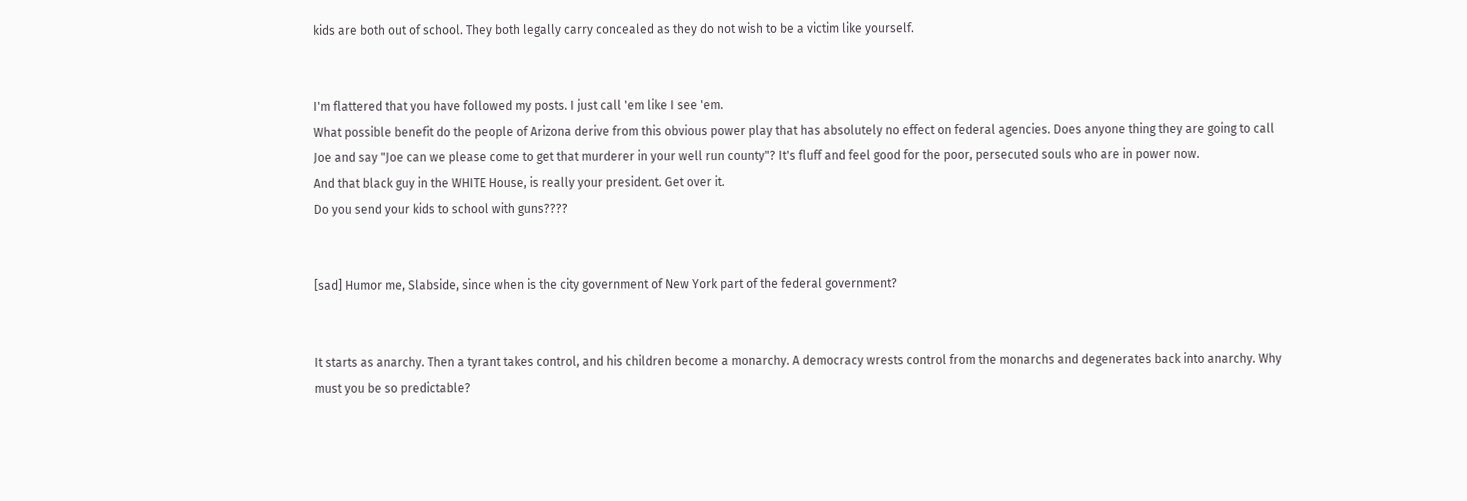kids are both out of school. They both legally carry concealed as they do not wish to be a victim like yourself.


I'm flattered that you have followed my posts. I just call 'em like I see 'em.
What possible benefit do the people of Arizona derive from this obvious power play that has absolutely no effect on federal agencies. Does anyone thing they are going to call Joe and say "Joe can we please come to get that murderer in your well run county"? It's fluff and feel good for the poor, persecuted souls who are in power now.
And that black guy in the WHITE House, is really your president. Get over it.
Do you send your kids to school with guns????


[sad] Humor me, Slabside, since when is the city government of New York part of the federal government?


It starts as anarchy. Then a tyrant takes control, and his children become a monarchy. A democracy wrests control from the monarchs and degenerates back into anarchy. Why must you be so predictable?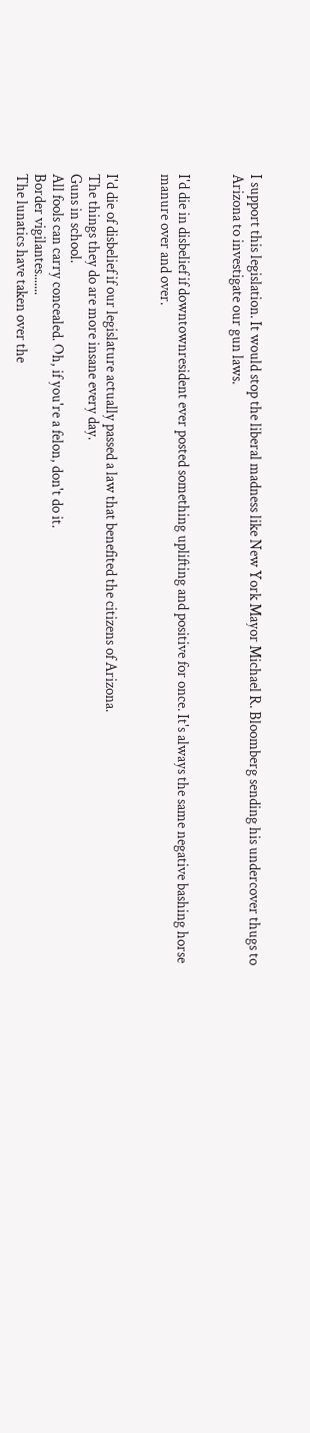I support this legislation. It would stop the liberal madness like New York Mayor Michael R. Bloomberg sending his undercover thugs to Arizona to investigate our gun laws.


I'd die in disbelief if downtownresident ever posted something uplifting and positive for once. It's always the same negative bashing horse manure over and over.


I'd die of disbelief if our legislature actually passed a law that benefited the citizens of Arizona.
The things they do are more insane every day.
Guns in school.
All fools can carry concealed. Oh, if you're a felon, don't do it.
Border vigilantes.......
The lunatics have taken over the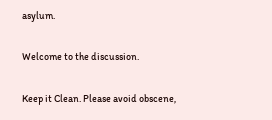asylum.

Welcome to the discussion.

Keep it Clean. Please avoid obscene,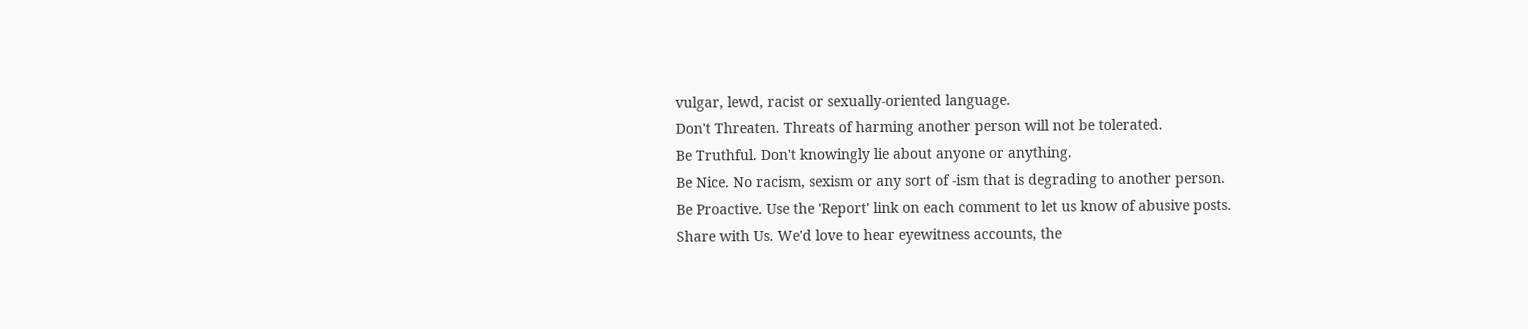vulgar, lewd, racist or sexually-oriented language.
Don't Threaten. Threats of harming another person will not be tolerated.
Be Truthful. Don't knowingly lie about anyone or anything.
Be Nice. No racism, sexism or any sort of -ism that is degrading to another person.
Be Proactive. Use the 'Report' link on each comment to let us know of abusive posts.
Share with Us. We'd love to hear eyewitness accounts, the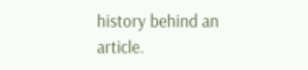history behind an article.